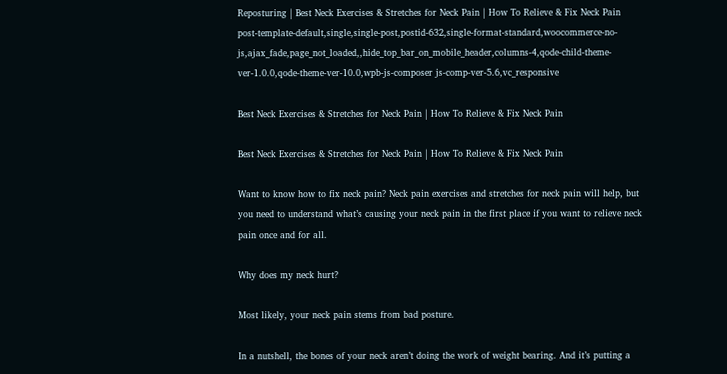Reposturing | Best Neck Exercises & Stretches for Neck Pain | How To Relieve & Fix Neck Pain
post-template-default,single,single-post,postid-632,single-format-standard,woocommerce-no-js,ajax_fade,page_not_loaded,,hide_top_bar_on_mobile_header,columns-4,qode-child-theme-ver-1.0.0,qode-theme-ver-10.0,wpb-js-composer js-comp-ver-5.6,vc_responsive

Best Neck Exercises & Stretches for Neck Pain | How To Relieve & Fix Neck Pain

Best Neck Exercises & Stretches for Neck Pain | How To Relieve & Fix Neck Pain

Want to know how to fix neck pain? Neck pain exercises and stretches for neck pain will help, but you need to understand what’s causing your neck pain in the first place if you want to relieve neck pain once and for all.

Why does my neck hurt?

Most likely, your neck pain stems from bad posture.

In a nutshell, the bones of your neck aren’t doing the work of weight bearing. And it’s putting a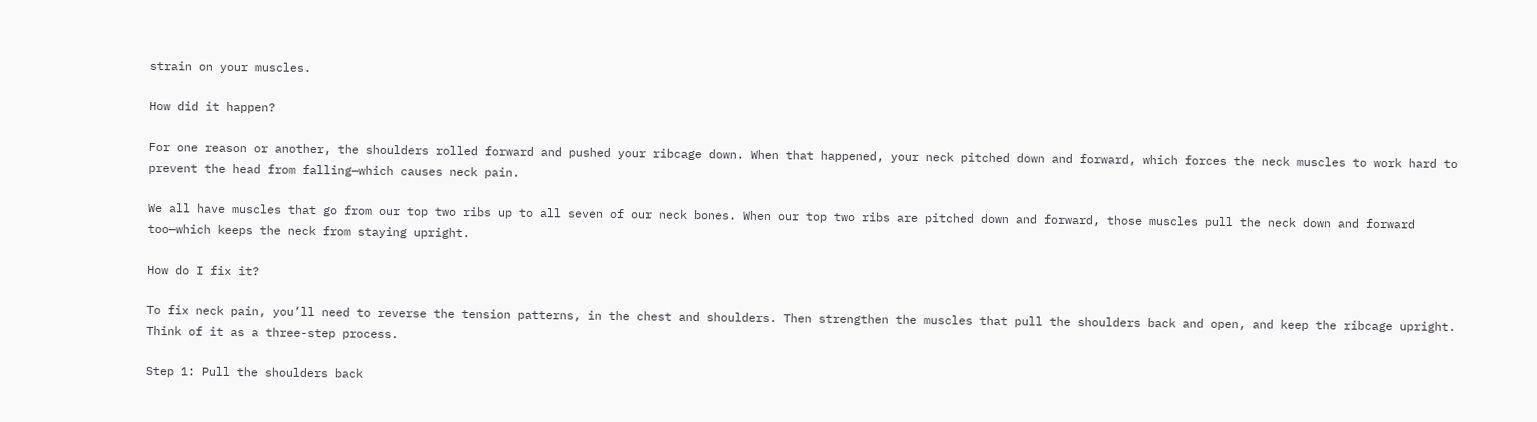strain on your muscles.

How did it happen?

For one reason or another, the shoulders rolled forward and pushed your ribcage down. When that happened, your neck pitched down and forward, which forces the neck muscles to work hard to prevent the head from falling—which causes neck pain.

We all have muscles that go from our top two ribs up to all seven of our neck bones. When our top two ribs are pitched down and forward, those muscles pull the neck down and forward too—which keeps the neck from staying upright.

How do I fix it?

To fix neck pain, you’ll need to reverse the tension patterns, in the chest and shoulders. Then strengthen the muscles that pull the shoulders back and open, and keep the ribcage upright. Think of it as a three-step process.

Step 1: Pull the shoulders back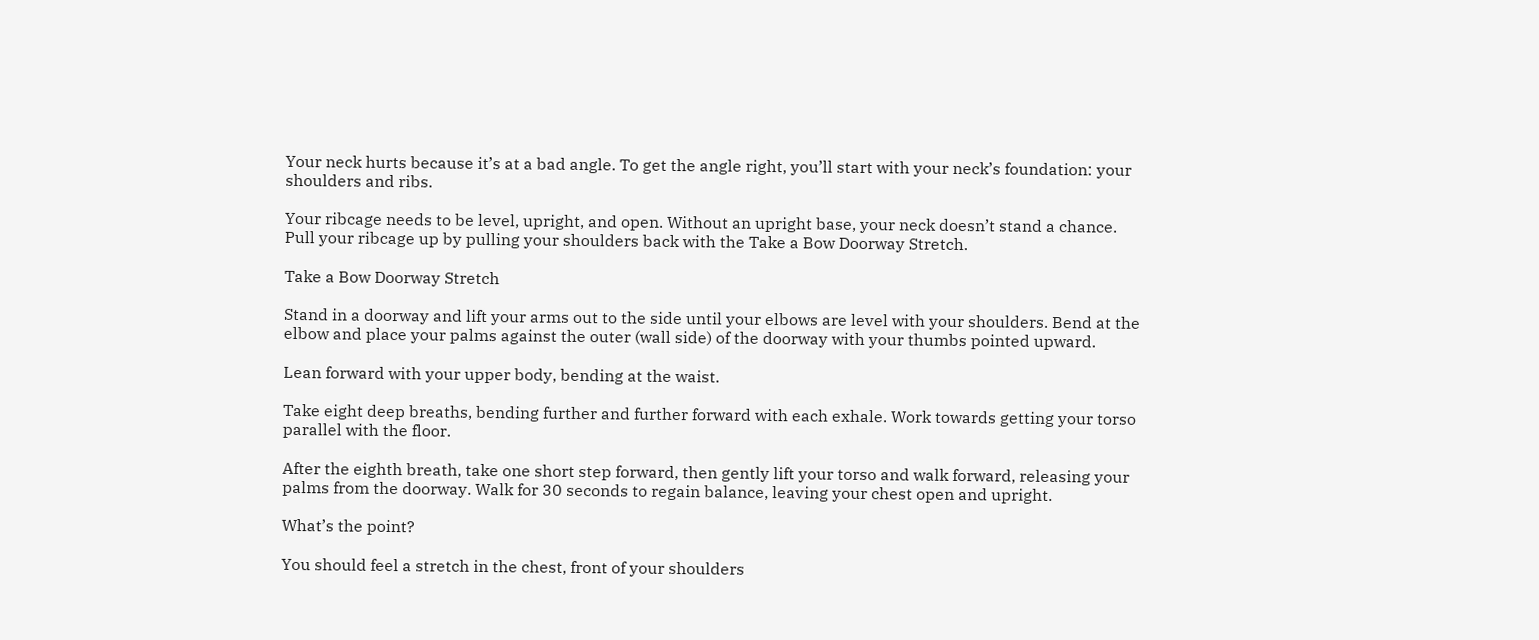Your neck hurts because it’s at a bad angle. To get the angle right, you’ll start with your neck’s foundation: your shoulders and ribs.

Your ribcage needs to be level, upright, and open. Without an upright base, your neck doesn’t stand a chance. Pull your ribcage up by pulling your shoulders back with the Take a Bow Doorway Stretch.

Take a Bow Doorway Stretch

Stand in a doorway and lift your arms out to the side until your elbows are level with your shoulders. Bend at the elbow and place your palms against the outer (wall side) of the doorway with your thumbs pointed upward.

Lean forward with your upper body, bending at the waist.

Take eight deep breaths, bending further and further forward with each exhale. Work towards getting your torso parallel with the floor.

After the eighth breath, take one short step forward, then gently lift your torso and walk forward, releasing your palms from the doorway. Walk for 30 seconds to regain balance, leaving your chest open and upright.

What’s the point?

You should feel a stretch in the chest, front of your shoulders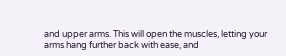and upper arms. This will open the muscles, letting your arms hang further back with ease, and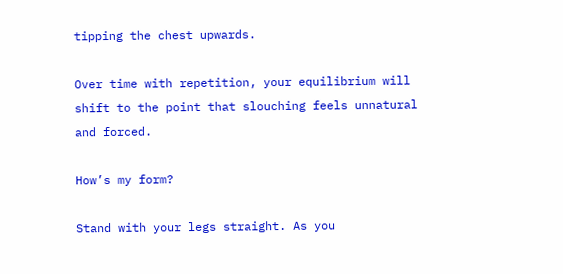tipping the chest upwards.

Over time with repetition, your equilibrium will shift to the point that slouching feels unnatural and forced.

How’s my form?

Stand with your legs straight. As you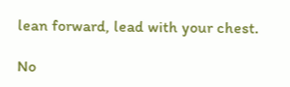lean forward, lead with your chest.

No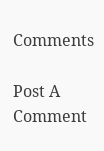Comments

Post A Comment